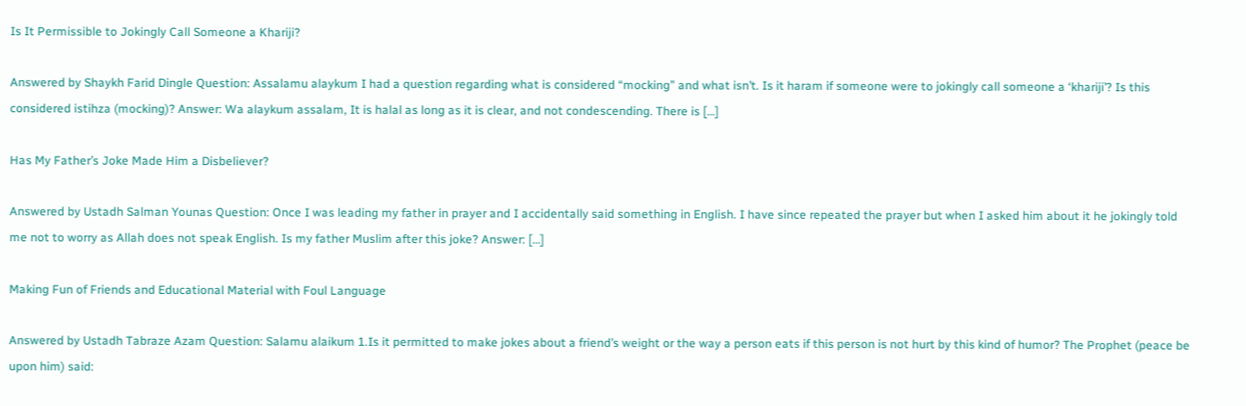Is It Permissible to Jokingly Call Someone a Khariji?

Answered by Shaykh Farid Dingle Question: Assalamu alaykum I had a question regarding what is considered “mocking” and what isn’t. Is it haram if someone were to jokingly call someone a ‘khariji’? Is this considered istihza (mocking)? Answer: Wa alaykum assalam, It is halal as long as it is clear, and not condescending. There is […]

Has My Father’s Joke Made Him a Disbeliever?

Answered by Ustadh Salman Younas Question: Once I was leading my father in prayer and I accidentally said something in English. I have since repeated the prayer but when I asked him about it he jokingly told me not to worry as Allah does not speak English. Is my father Muslim after this joke? Answer: […]

Making Fun of Friends and Educational Material with Foul Language

Answered by Ustadh Tabraze Azam Question: Salamu alaikum 1.Is it permitted to make jokes about a friend’s weight or the way a person eats if this person is not hurt by this kind of humor? The Prophet (peace be upon him) said: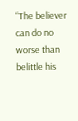“The believer can do no worse than belittle his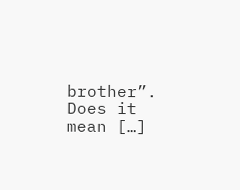brother”. Does it mean […]